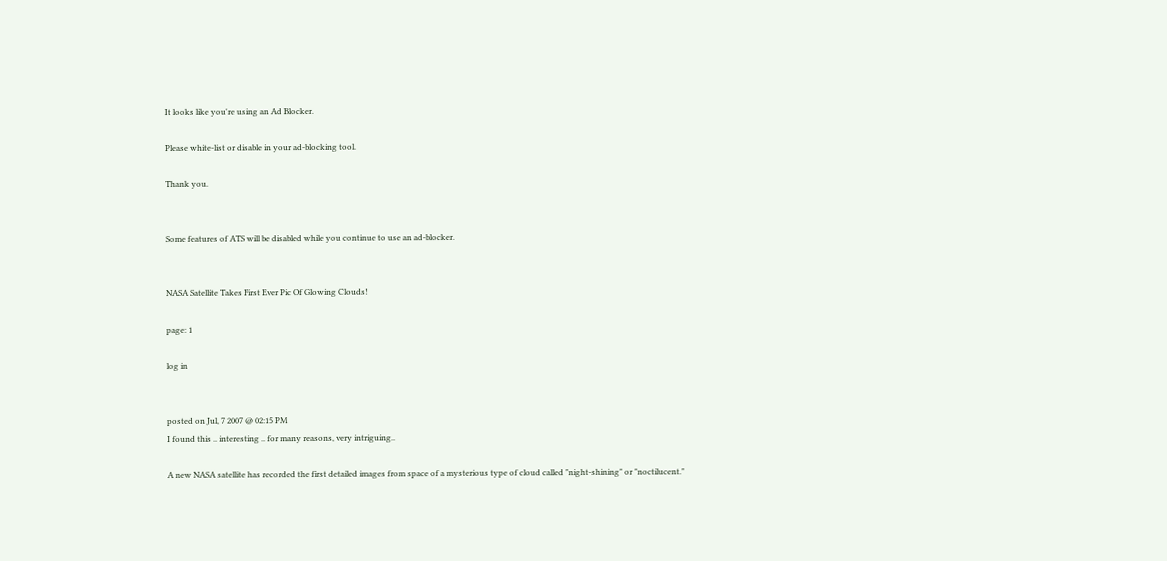It looks like you're using an Ad Blocker.

Please white-list or disable in your ad-blocking tool.

Thank you.


Some features of ATS will be disabled while you continue to use an ad-blocker.


NASA Satellite Takes First Ever Pic Of Glowing Clouds!

page: 1

log in


posted on Jul, 7 2007 @ 02:15 PM
I found this .. interesting .. for many reasons, very intriguing..

A new NASA satellite has recorded the first detailed images from space of a mysterious type of cloud called "night-shining" or "noctilucent."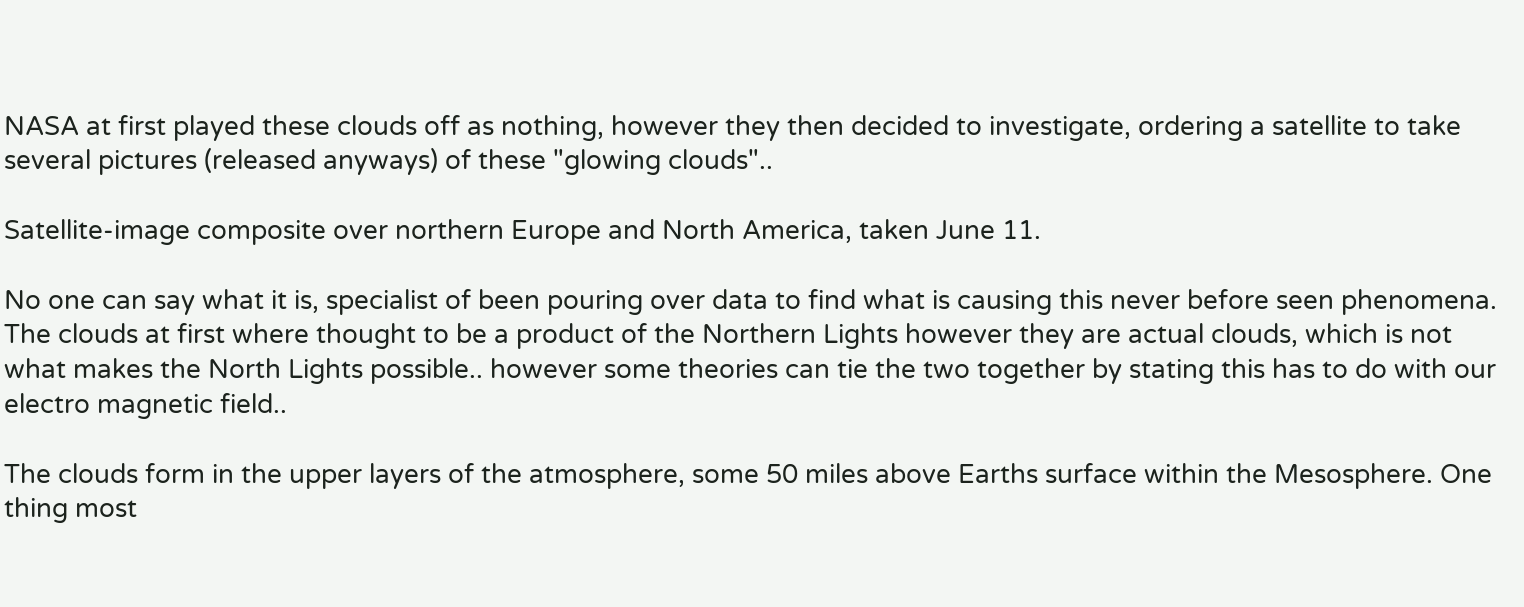NASA at first played these clouds off as nothing, however they then decided to investigate, ordering a satellite to take several pictures (released anyways) of these "glowing clouds"..

Satellite-image composite over northern Europe and North America, taken June 11.

No one can say what it is, specialist of been pouring over data to find what is causing this never before seen phenomena. The clouds at first where thought to be a product of the Northern Lights however they are actual clouds, which is not what makes the North Lights possible.. however some theories can tie the two together by stating this has to do with our electro magnetic field..

The clouds form in the upper layers of the atmosphere, some 50 miles above Earths surface within the Mesosphere. One thing most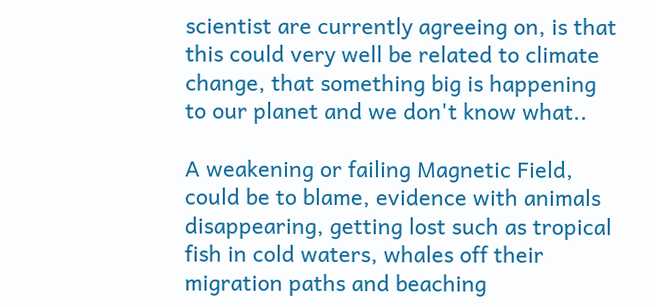scientist are currently agreeing on, is that this could very well be related to climate change, that something big is happening to our planet and we don't know what..

A weakening or failing Magnetic Field, could be to blame, evidence with animals disappearing, getting lost such as tropical fish in cold waters, whales off their migration paths and beaching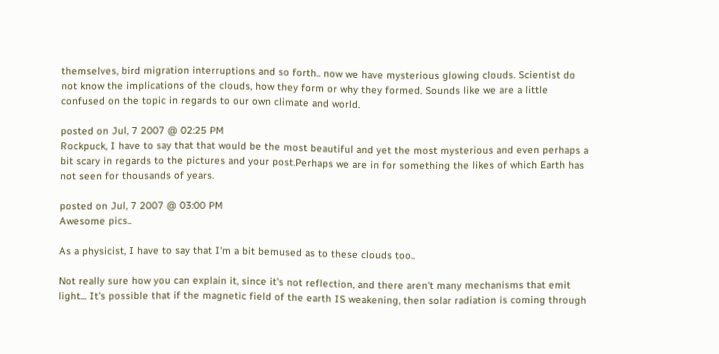themselves, bird migration interruptions and so forth.. now we have mysterious glowing clouds. Scientist do not know the implications of the clouds, how they form or why they formed. Sounds like we are a little confused on the topic in regards to our own climate and world.

posted on Jul, 7 2007 @ 02:25 PM
Rockpuck, I have to say that that would be the most beautiful and yet the most mysterious and even perhaps a bit scary in regards to the pictures and your post.Perhaps we are in for something the likes of which Earth has not seen for thousands of years.

posted on Jul, 7 2007 @ 03:00 PM
Awesome pics..

As a physicist, I have to say that I'm a bit bemused as to these clouds too..

Not really sure how you can explain it, since it's not reflection, and there aren't many mechanisms that emit light... It's possible that if the magnetic field of the earth IS weakening, then solar radiation is coming through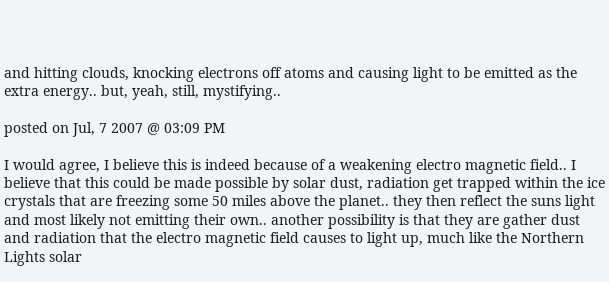and hitting clouds, knocking electrons off atoms and causing light to be emitted as the extra energy.. but, yeah, still, mystifying..

posted on Jul, 7 2007 @ 03:09 PM

I would agree, I believe this is indeed because of a weakening electro magnetic field.. I believe that this could be made possible by solar dust, radiation get trapped within the ice crystals that are freezing some 50 miles above the planet.. they then reflect the suns light and most likely not emitting their own.. another possibility is that they are gather dust and radiation that the electro magnetic field causes to light up, much like the Northern Lights solar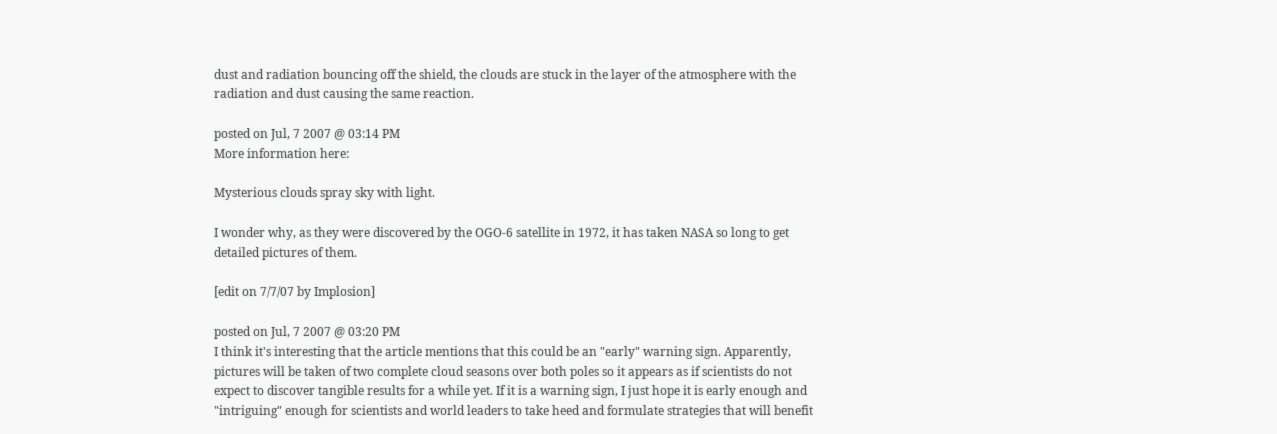dust and radiation bouncing off the shield, the clouds are stuck in the layer of the atmosphere with the radiation and dust causing the same reaction.

posted on Jul, 7 2007 @ 03:14 PM
More information here:

Mysterious clouds spray sky with light.

I wonder why, as they were discovered by the OGO-6 satellite in 1972, it has taken NASA so long to get detailed pictures of them.

[edit on 7/7/07 by Implosion]

posted on Jul, 7 2007 @ 03:20 PM
I think it's interesting that the article mentions that this could be an "early" warning sign. Apparently, pictures will be taken of two complete cloud seasons over both poles so it appears as if scientists do not expect to discover tangible results for a while yet. If it is a warning sign, I just hope it is early enough and "intriguing" enough for scientists and world leaders to take heed and formulate strategies that will benefit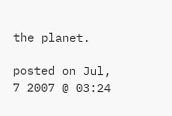the planet.

posted on Jul, 7 2007 @ 03:24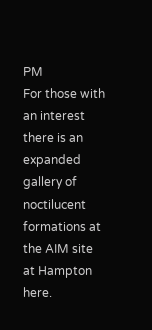PM
For those with an interest there is an expanded gallery of noctilucent formations at the AIM site at Hampton here.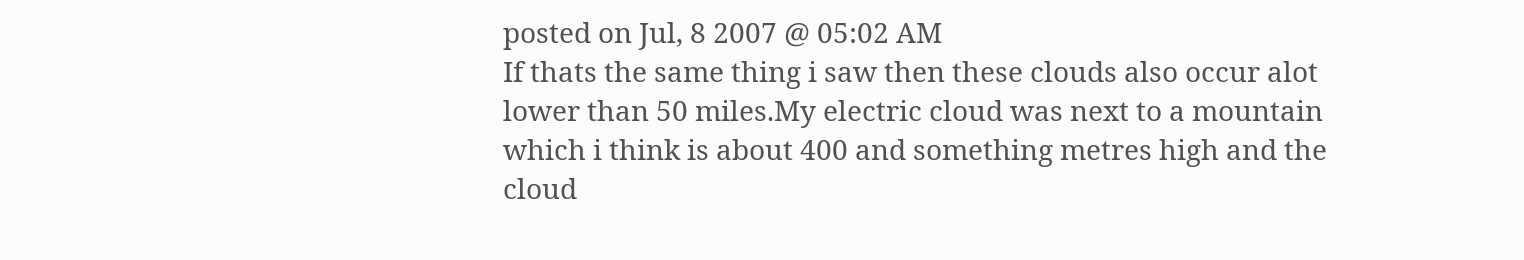posted on Jul, 8 2007 @ 05:02 AM
If thats the same thing i saw then these clouds also occur alot lower than 50 miles.My electric cloud was next to a mountain which i think is about 400 and something metres high and the cloud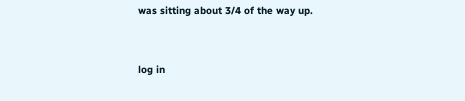was sitting about 3/4 of the way up.


log in